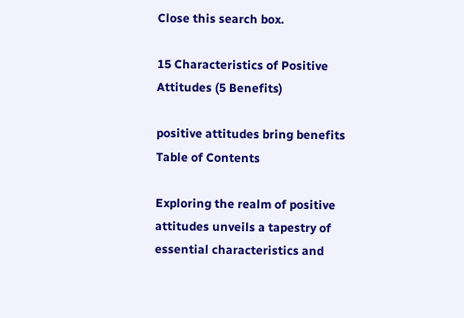Close this search box.

15 Characteristics of Positive Attitudes (5 Benefits)

positive attitudes bring benefits
Table of Contents

Exploring the realm of positive attitudes unveils a tapestry of essential characteristics and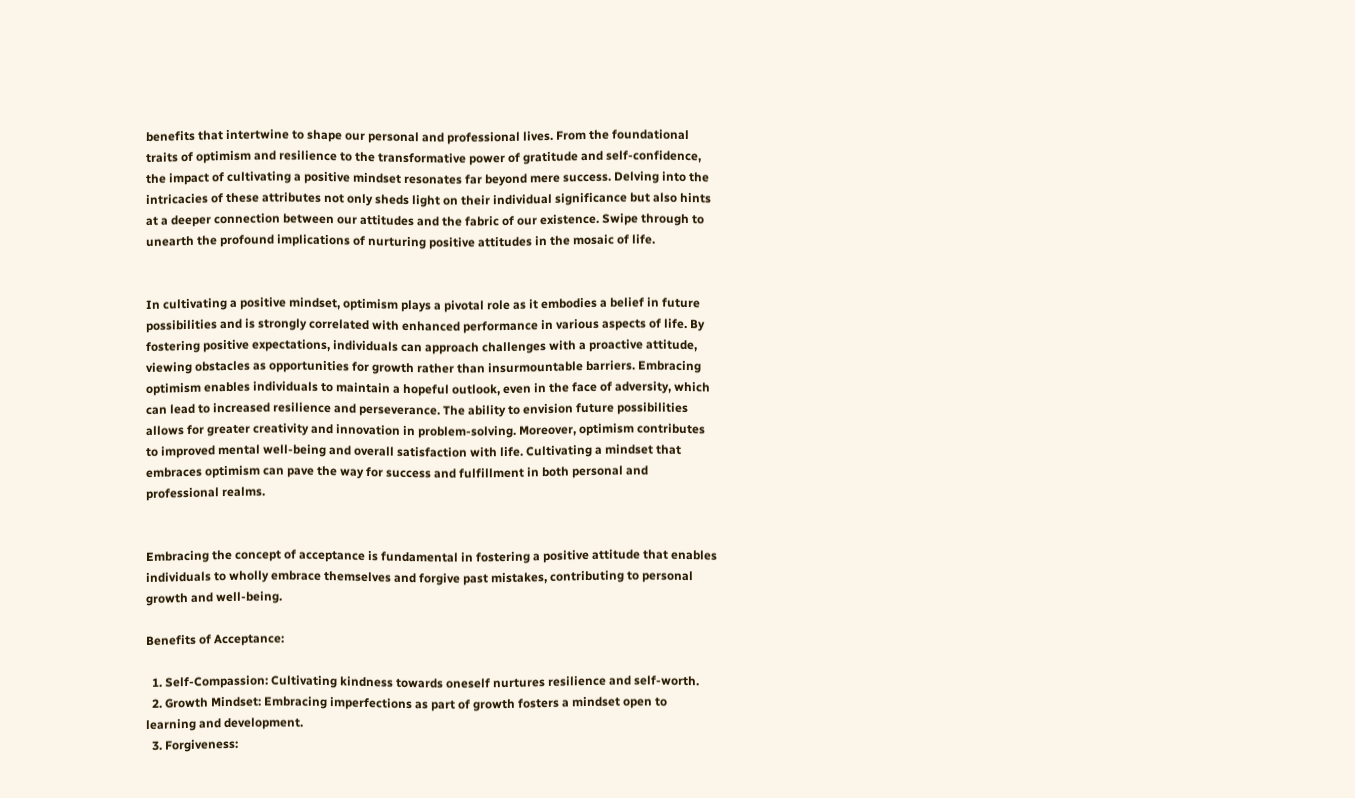benefits that intertwine to shape our personal and professional lives. From the foundational traits of optimism and resilience to the transformative power of gratitude and self-confidence, the impact of cultivating a positive mindset resonates far beyond mere success. Delving into the intricacies of these attributes not only sheds light on their individual significance but also hints at a deeper connection between our attitudes and the fabric of our existence. Swipe through to unearth the profound implications of nurturing positive attitudes in the mosaic of life.


In cultivating a positive mindset, optimism plays a pivotal role as it embodies a belief in future possibilities and is strongly correlated with enhanced performance in various aspects of life. By fostering positive expectations, individuals can approach challenges with a proactive attitude, viewing obstacles as opportunities for growth rather than insurmountable barriers. Embracing optimism enables individuals to maintain a hopeful outlook, even in the face of adversity, which can lead to increased resilience and perseverance. The ability to envision future possibilities allows for greater creativity and innovation in problem-solving. Moreover, optimism contributes to improved mental well-being and overall satisfaction with life. Cultivating a mindset that embraces optimism can pave the way for success and fulfillment in both personal and professional realms.


Embracing the concept of acceptance is fundamental in fostering a positive attitude that enables individuals to wholly embrace themselves and forgive past mistakes, contributing to personal growth and well-being.

Benefits of Acceptance:

  1. Self-Compassion: Cultivating kindness towards oneself nurtures resilience and self-worth.
  2. Growth Mindset: Embracing imperfections as part of growth fosters a mindset open to learning and development.
  3. Forgiveness: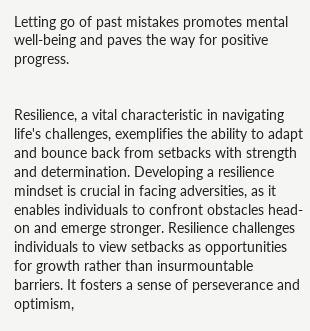Letting go of past mistakes promotes mental well-being and paves the way for positive progress.


Resilience, a vital characteristic in navigating life's challenges, exemplifies the ability to adapt and bounce back from setbacks with strength and determination. Developing a resilience mindset is crucial in facing adversities, as it enables individuals to confront obstacles head-on and emerge stronger. Resilience challenges individuals to view setbacks as opportunities for growth rather than insurmountable barriers. It fosters a sense of perseverance and optimism,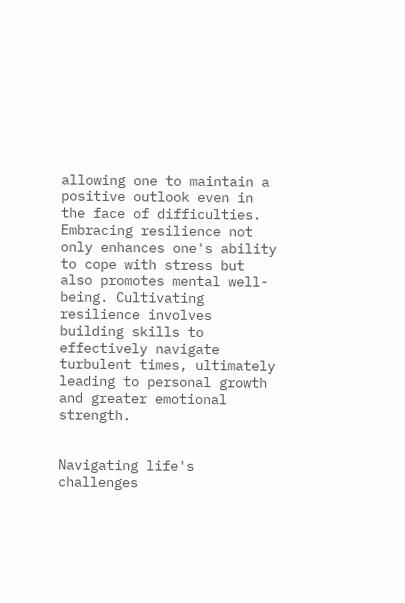allowing one to maintain a positive outlook even in the face of difficulties. Embracing resilience not only enhances one's ability to cope with stress but also promotes mental well-being. Cultivating resilience involves building skills to effectively navigate turbulent times, ultimately leading to personal growth and greater emotional strength.


Navigating life's challenges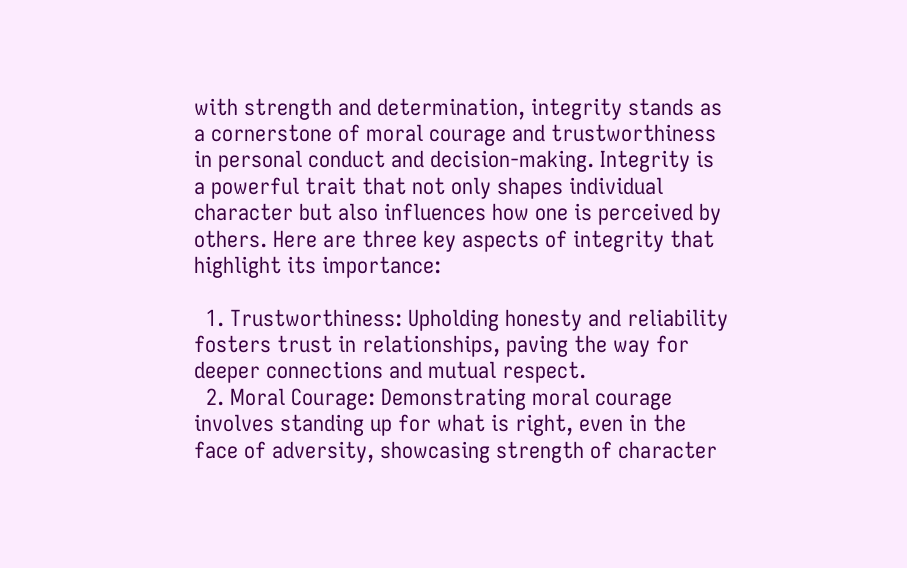with strength and determination, integrity stands as a cornerstone of moral courage and trustworthiness in personal conduct and decision-making. Integrity is a powerful trait that not only shapes individual character but also influences how one is perceived by others. Here are three key aspects of integrity that highlight its importance:

  1. Trustworthiness: Upholding honesty and reliability fosters trust in relationships, paving the way for deeper connections and mutual respect.
  2. Moral Courage: Demonstrating moral courage involves standing up for what is right, even in the face of adversity, showcasing strength of character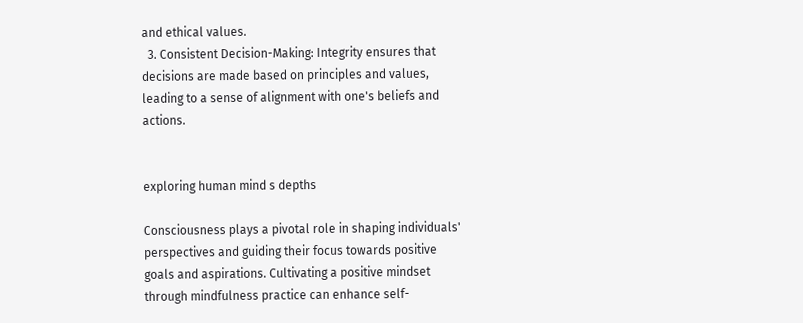and ethical values.
  3. Consistent Decision-Making: Integrity ensures that decisions are made based on principles and values, leading to a sense of alignment with one's beliefs and actions.


exploring human mind s depths

Consciousness plays a pivotal role in shaping individuals' perspectives and guiding their focus towards positive goals and aspirations. Cultivating a positive mindset through mindfulness practice can enhance self-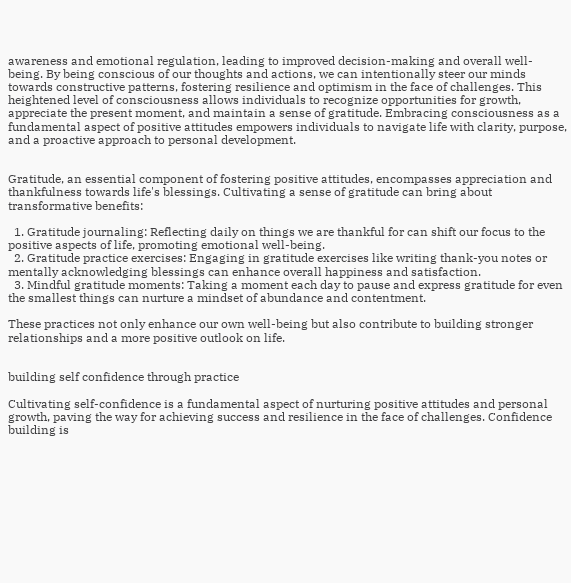awareness and emotional regulation, leading to improved decision-making and overall well-being. By being conscious of our thoughts and actions, we can intentionally steer our minds towards constructive patterns, fostering resilience and optimism in the face of challenges. This heightened level of consciousness allows individuals to recognize opportunities for growth, appreciate the present moment, and maintain a sense of gratitude. Embracing consciousness as a fundamental aspect of positive attitudes empowers individuals to navigate life with clarity, purpose, and a proactive approach to personal development.


Gratitude, an essential component of fostering positive attitudes, encompasses appreciation and thankfulness towards life's blessings. Cultivating a sense of gratitude can bring about transformative benefits:

  1. Gratitude journaling: Reflecting daily on things we are thankful for can shift our focus to the positive aspects of life, promoting emotional well-being.
  2. Gratitude practice exercises: Engaging in gratitude exercises like writing thank-you notes or mentally acknowledging blessings can enhance overall happiness and satisfaction.
  3. Mindful gratitude moments: Taking a moment each day to pause and express gratitude for even the smallest things can nurture a mindset of abundance and contentment.

These practices not only enhance our own well-being but also contribute to building stronger relationships and a more positive outlook on life.


building self confidence through practice

Cultivating self-confidence is a fundamental aspect of nurturing positive attitudes and personal growth, paving the way for achieving success and resilience in the face of challenges. Confidence building is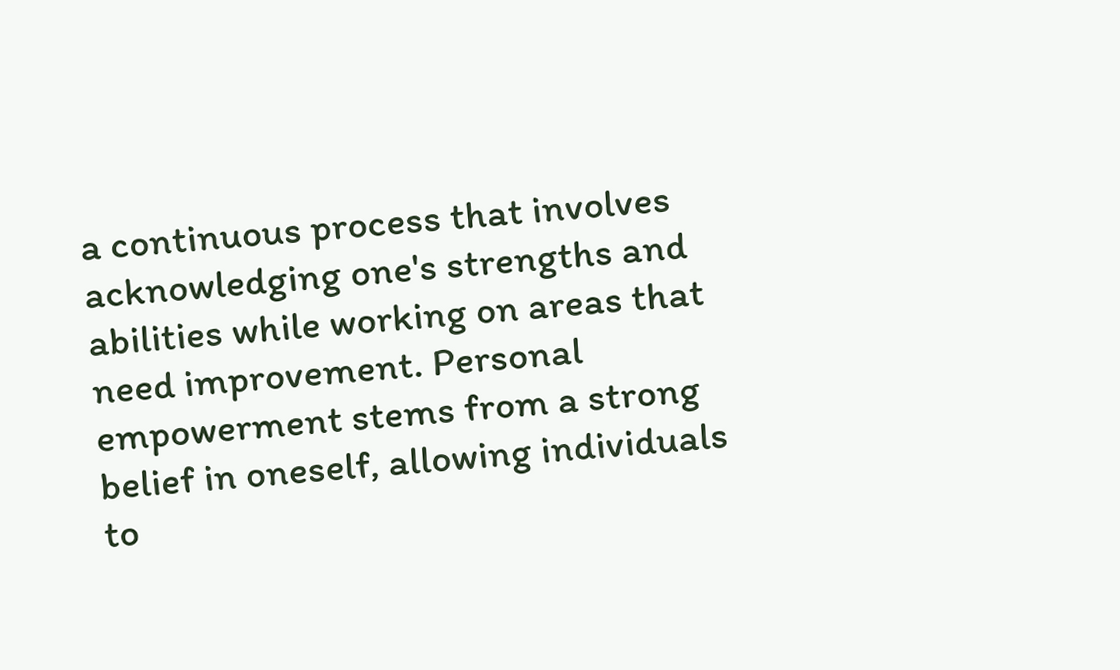a continuous process that involves acknowledging one's strengths and abilities while working on areas that need improvement. Personal empowerment stems from a strong belief in oneself, allowing individuals to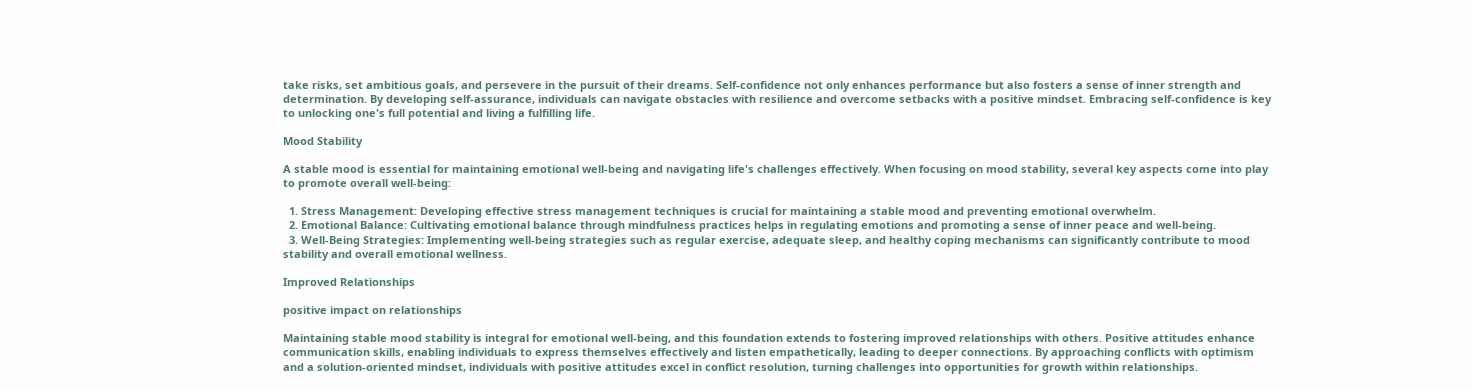take risks, set ambitious goals, and persevere in the pursuit of their dreams. Self-confidence not only enhances performance but also fosters a sense of inner strength and determination. By developing self-assurance, individuals can navigate obstacles with resilience and overcome setbacks with a positive mindset. Embracing self-confidence is key to unlocking one's full potential and living a fulfilling life.

Mood Stability

A stable mood is essential for maintaining emotional well-being and navigating life's challenges effectively. When focusing on mood stability, several key aspects come into play to promote overall well-being:

  1. Stress Management: Developing effective stress management techniques is crucial for maintaining a stable mood and preventing emotional overwhelm.
  2. Emotional Balance: Cultivating emotional balance through mindfulness practices helps in regulating emotions and promoting a sense of inner peace and well-being.
  3. Well-Being Strategies: Implementing well-being strategies such as regular exercise, adequate sleep, and healthy coping mechanisms can significantly contribute to mood stability and overall emotional wellness.

Improved Relationships

positive impact on relationships

Maintaining stable mood stability is integral for emotional well-being, and this foundation extends to fostering improved relationships with others. Positive attitudes enhance communication skills, enabling individuals to express themselves effectively and listen empathetically, leading to deeper connections. By approaching conflicts with optimism and a solution-oriented mindset, individuals with positive attitudes excel in conflict resolution, turning challenges into opportunities for growth within relationships.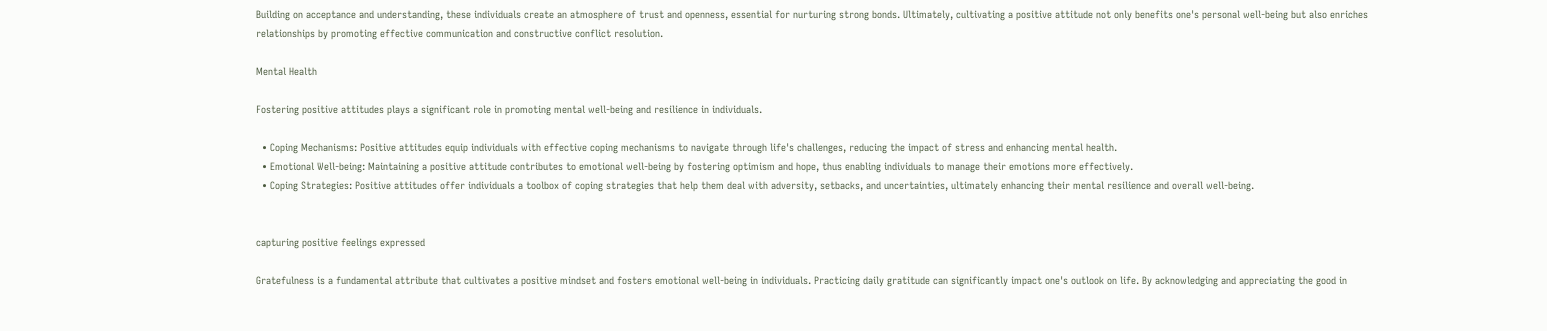Building on acceptance and understanding, these individuals create an atmosphere of trust and openness, essential for nurturing strong bonds. Ultimately, cultivating a positive attitude not only benefits one's personal well-being but also enriches relationships by promoting effective communication and constructive conflict resolution.

Mental Health

Fostering positive attitudes plays a significant role in promoting mental well-being and resilience in individuals.

  • Coping Mechanisms: Positive attitudes equip individuals with effective coping mechanisms to navigate through life's challenges, reducing the impact of stress and enhancing mental health.
  • Emotional Well-being: Maintaining a positive attitude contributes to emotional well-being by fostering optimism and hope, thus enabling individuals to manage their emotions more effectively.
  • Coping Strategies: Positive attitudes offer individuals a toolbox of coping strategies that help them deal with adversity, setbacks, and uncertainties, ultimately enhancing their mental resilience and overall well-being.


capturing positive feelings expressed

Gratefulness is a fundamental attribute that cultivates a positive mindset and fosters emotional well-being in individuals. Practicing daily gratitude can significantly impact one's outlook on life. By acknowledging and appreciating the good in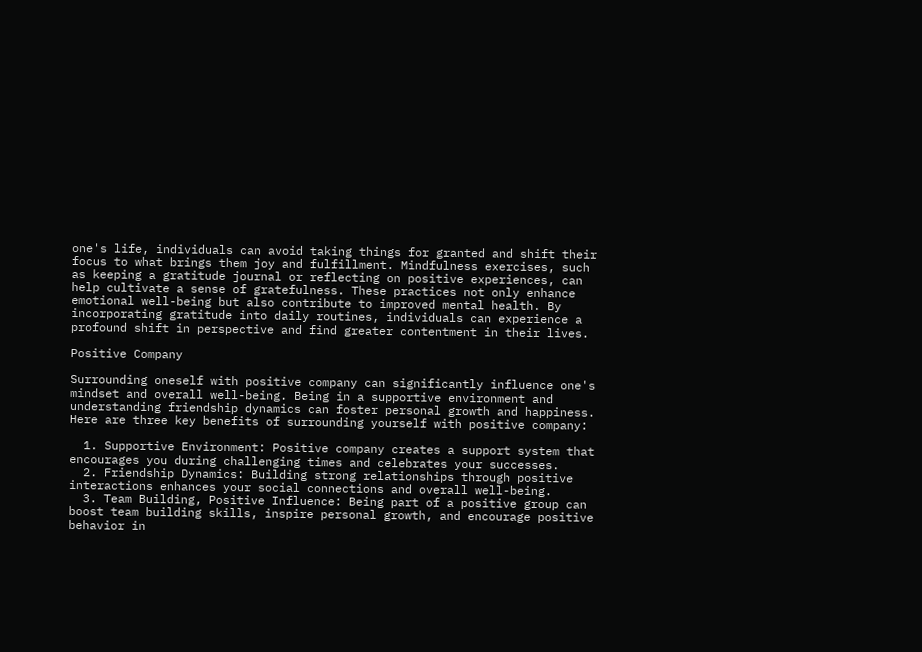one's life, individuals can avoid taking things for granted and shift their focus to what brings them joy and fulfillment. Mindfulness exercises, such as keeping a gratitude journal or reflecting on positive experiences, can help cultivate a sense of gratefulness. These practices not only enhance emotional well-being but also contribute to improved mental health. By incorporating gratitude into daily routines, individuals can experience a profound shift in perspective and find greater contentment in their lives.

Positive Company

Surrounding oneself with positive company can significantly influence one's mindset and overall well-being. Being in a supportive environment and understanding friendship dynamics can foster personal growth and happiness. Here are three key benefits of surrounding yourself with positive company:

  1. Supportive Environment: Positive company creates a support system that encourages you during challenging times and celebrates your successes.
  2. Friendship Dynamics: Building strong relationships through positive interactions enhances your social connections and overall well-being.
  3. Team Building, Positive Influence: Being part of a positive group can boost team building skills, inspire personal growth, and encourage positive behavior in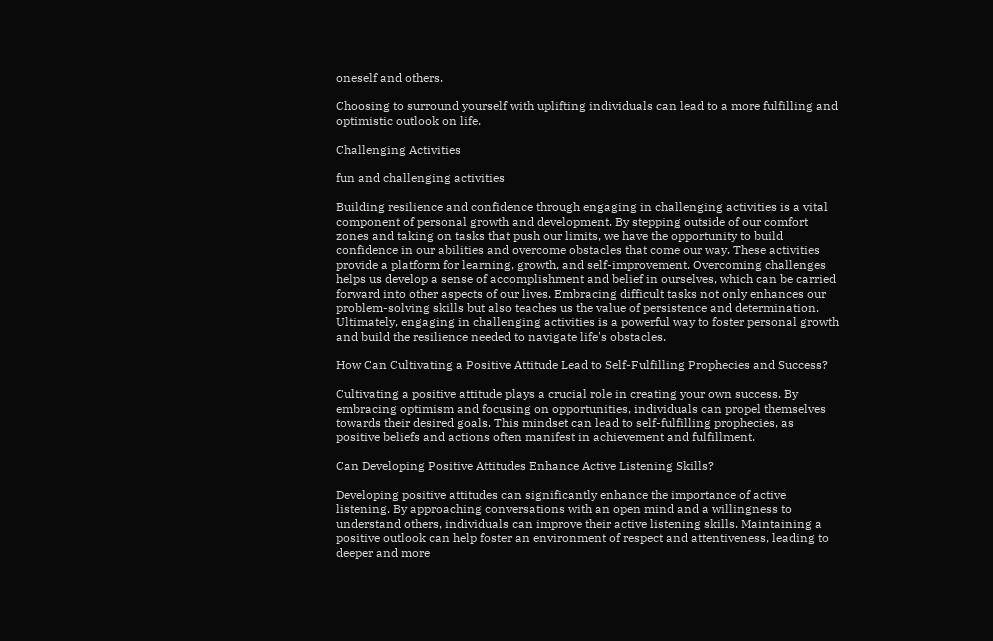oneself and others.

Choosing to surround yourself with uplifting individuals can lead to a more fulfilling and optimistic outlook on life.

Challenging Activities

fun and challenging activities

Building resilience and confidence through engaging in challenging activities is a vital component of personal growth and development. By stepping outside of our comfort zones and taking on tasks that push our limits, we have the opportunity to build confidence in our abilities and overcome obstacles that come our way. These activities provide a platform for learning, growth, and self-improvement. Overcoming challenges helps us develop a sense of accomplishment and belief in ourselves, which can be carried forward into other aspects of our lives. Embracing difficult tasks not only enhances our problem-solving skills but also teaches us the value of persistence and determination. Ultimately, engaging in challenging activities is a powerful way to foster personal growth and build the resilience needed to navigate life's obstacles.

How Can Cultivating a Positive Attitude Lead to Self-Fulfilling Prophecies and Success?

Cultivating a positive attitude plays a crucial role in creating your own success. By embracing optimism and focusing on opportunities, individuals can propel themselves towards their desired goals. This mindset can lead to self-fulfilling prophecies, as positive beliefs and actions often manifest in achievement and fulfillment.

Can Developing Positive Attitudes Enhance Active Listening Skills?

Developing positive attitudes can significantly enhance the importance of active listening. By approaching conversations with an open mind and a willingness to understand others, individuals can improve their active listening skills. Maintaining a positive outlook can help foster an environment of respect and attentiveness, leading to deeper and more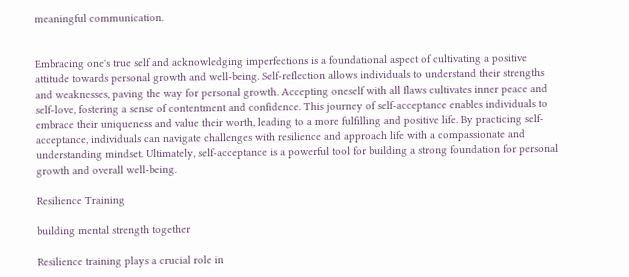meaningful communication.


Embracing one's true self and acknowledging imperfections is a foundational aspect of cultivating a positive attitude towards personal growth and well-being. Self-reflection allows individuals to understand their strengths and weaknesses, paving the way for personal growth. Accepting oneself with all flaws cultivates inner peace and self-love, fostering a sense of contentment and confidence. This journey of self-acceptance enables individuals to embrace their uniqueness and value their worth, leading to a more fulfilling and positive life. By practicing self-acceptance, individuals can navigate challenges with resilience and approach life with a compassionate and understanding mindset. Ultimately, self-acceptance is a powerful tool for building a strong foundation for personal growth and overall well-being.

Resilience Training

building mental strength together

Resilience training plays a crucial role in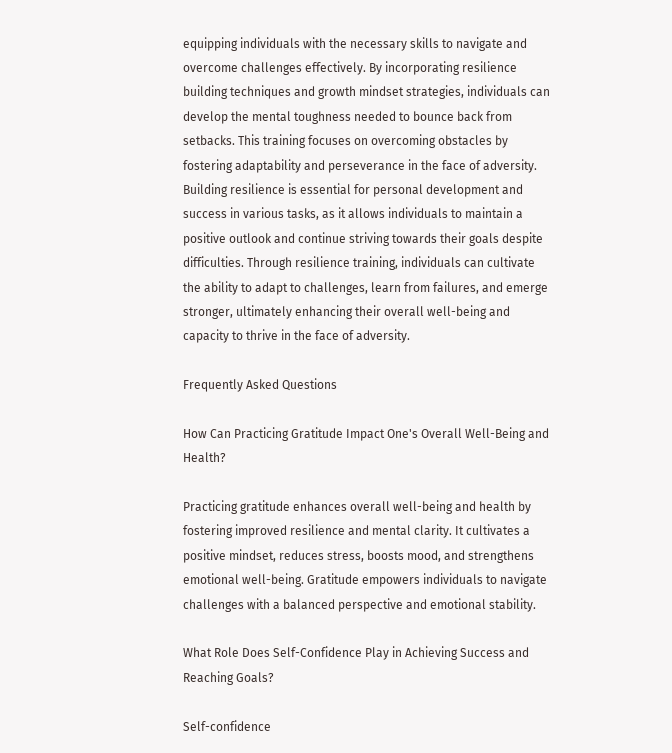equipping individuals with the necessary skills to navigate and overcome challenges effectively. By incorporating resilience building techniques and growth mindset strategies, individuals can develop the mental toughness needed to bounce back from setbacks. This training focuses on overcoming obstacles by fostering adaptability and perseverance in the face of adversity. Building resilience is essential for personal development and success in various tasks, as it allows individuals to maintain a positive outlook and continue striving towards their goals despite difficulties. Through resilience training, individuals can cultivate the ability to adapt to challenges, learn from failures, and emerge stronger, ultimately enhancing their overall well-being and capacity to thrive in the face of adversity.

Frequently Asked Questions

How Can Practicing Gratitude Impact One's Overall Well-Being and Health?

Practicing gratitude enhances overall well-being and health by fostering improved resilience and mental clarity. It cultivates a positive mindset, reduces stress, boosts mood, and strengthens emotional well-being. Gratitude empowers individuals to navigate challenges with a balanced perspective and emotional stability.

What Role Does Self-Confidence Play in Achieving Success and Reaching Goals?

Self-confidence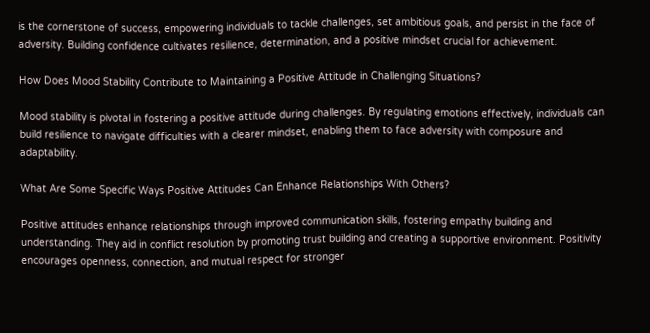is the cornerstone of success, empowering individuals to tackle challenges, set ambitious goals, and persist in the face of adversity. Building confidence cultivates resilience, determination, and a positive mindset crucial for achievement.

How Does Mood Stability Contribute to Maintaining a Positive Attitude in Challenging Situations?

Mood stability is pivotal in fostering a positive attitude during challenges. By regulating emotions effectively, individuals can build resilience to navigate difficulties with a clearer mindset, enabling them to face adversity with composure and adaptability.

What Are Some Specific Ways Positive Attitudes Can Enhance Relationships With Others?

Positive attitudes enhance relationships through improved communication skills, fostering empathy building and understanding. They aid in conflict resolution by promoting trust building and creating a supportive environment. Positivity encourages openness, connection, and mutual respect for stronger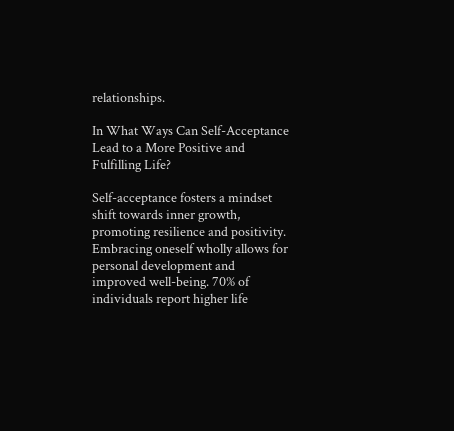relationships.

In What Ways Can Self-Acceptance Lead to a More Positive and Fulfilling Life?

Self-acceptance fosters a mindset shift towards inner growth, promoting resilience and positivity. Embracing oneself wholly allows for personal development and improved well-being. 70% of individuals report higher life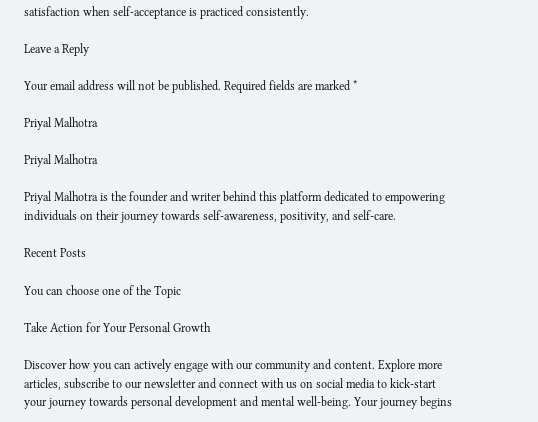satisfaction when self-acceptance is practiced consistently.

Leave a Reply

Your email address will not be published. Required fields are marked *

Priyal Malhotra

Priyal Malhotra

Priyal Malhotra is the founder and writer behind this platform dedicated to empowering individuals on their journey towards self-awareness, positivity, and self-care.

Recent Posts

You can choose one of the Topic

Take Action for Your Personal Growth

Discover how you can actively engage with our community and content. Explore more articles, subscribe to our newsletter and connect with us on social media to kick-start your journey towards personal development and mental well-being. Your journey begins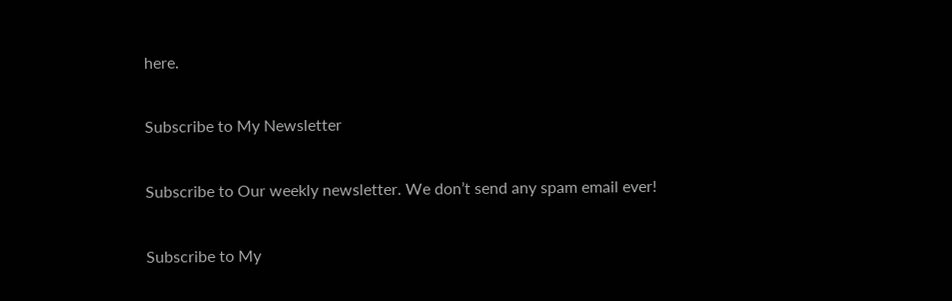here.

Subscribe to My Newsletter

Subscribe to Our weekly newsletter. We don’t send any spam email ever!

Subscribe to My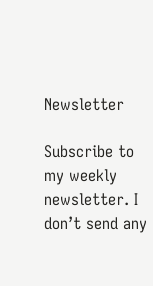Newsletter

Subscribe to my weekly newsletter. I don’t send any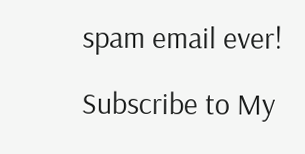spam email ever!

Subscribe to My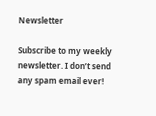Newsletter

Subscribe to my weekly newsletter. I don’t send any spam email ever!